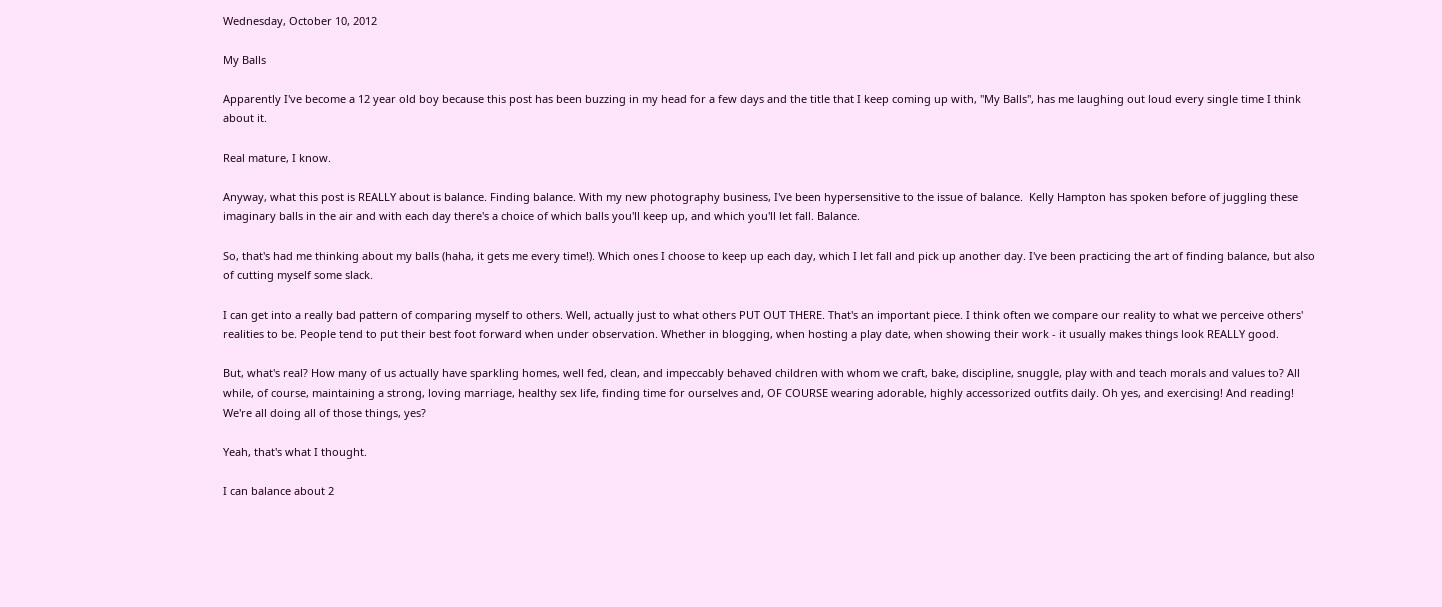Wednesday, October 10, 2012

My Balls

Apparently I've become a 12 year old boy because this post has been buzzing in my head for a few days and the title that I keep coming up with, "My Balls", has me laughing out loud every single time I think about it.

Real mature, I know.

Anyway, what this post is REALLY about is balance. Finding balance. With my new photography business, I've been hypersensitive to the issue of balance.  Kelly Hampton has spoken before of juggling these imaginary balls in the air and with each day there's a choice of which balls you'll keep up, and which you'll let fall. Balance.

So, that's had me thinking about my balls (haha, it gets me every time!). Which ones I choose to keep up each day, which I let fall and pick up another day. I've been practicing the art of finding balance, but also of cutting myself some slack.

I can get into a really bad pattern of comparing myself to others. Well, actually just to what others PUT OUT THERE. That's an important piece. I think often we compare our reality to what we perceive others' realities to be. People tend to put their best foot forward when under observation. Whether in blogging, when hosting a play date, when showing their work - it usually makes things look REALLY good.

But, what's real? How many of us actually have sparkling homes, well fed, clean, and impeccably behaved children with whom we craft, bake, discipline, snuggle, play with and teach morals and values to? All while, of course, maintaining a strong, loving marriage, healthy sex life, finding time for ourselves and, OF COURSE wearing adorable, highly accessorized outfits daily. Oh yes, and exercising! And reading! We're all doing all of those things, yes?

Yeah, that's what I thought.

I can balance about 2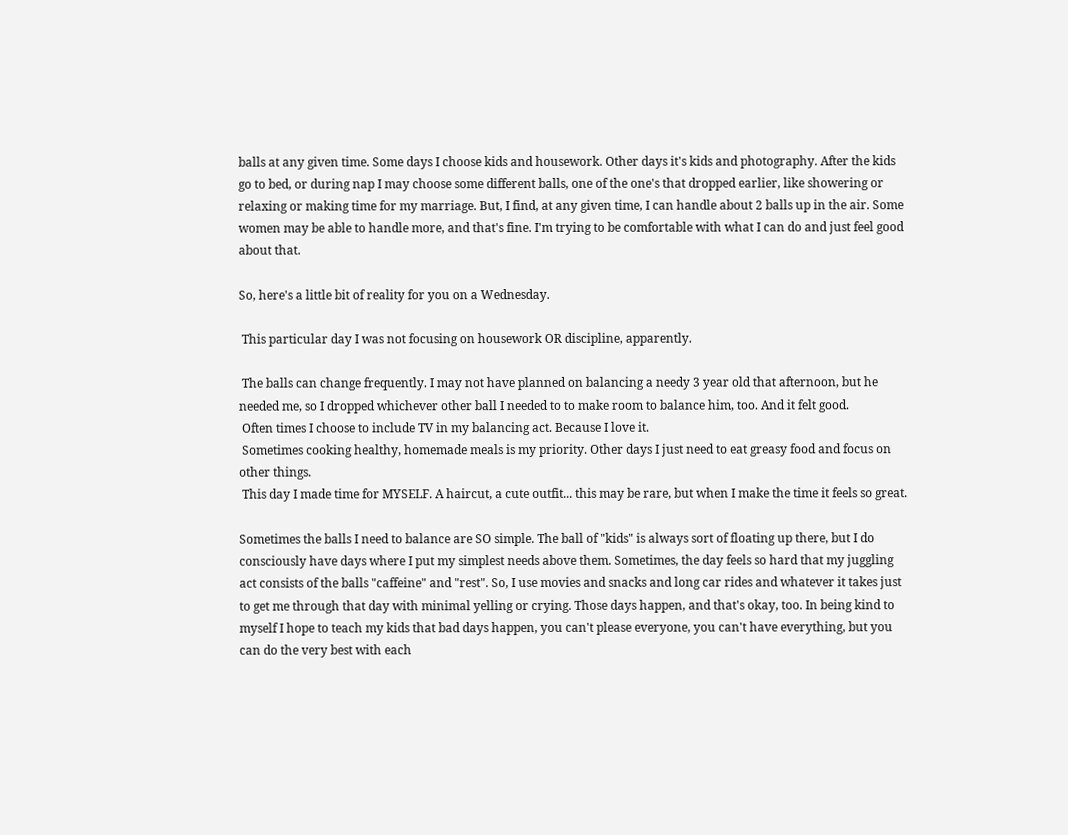balls at any given time. Some days I choose kids and housework. Other days it's kids and photography. After the kids go to bed, or during nap I may choose some different balls, one of the one's that dropped earlier, like showering or relaxing or making time for my marriage. But, I find, at any given time, I can handle about 2 balls up in the air. Some women may be able to handle more, and that's fine. I'm trying to be comfortable with what I can do and just feel good about that.

So, here's a little bit of reality for you on a Wednesday.

 This particular day I was not focusing on housework OR discipline, apparently.

 The balls can change frequently. I may not have planned on balancing a needy 3 year old that afternoon, but he needed me, so I dropped whichever other ball I needed to to make room to balance him, too. And it felt good.
 Often times I choose to include TV in my balancing act. Because I love it.
 Sometimes cooking healthy, homemade meals is my priority. Other days I just need to eat greasy food and focus on other things.
 This day I made time for MYSELF. A haircut, a cute outfit... this may be rare, but when I make the time it feels so great.

Sometimes the balls I need to balance are SO simple. The ball of "kids" is always sort of floating up there, but I do consciously have days where I put my simplest needs above them. Sometimes, the day feels so hard that my juggling act consists of the balls "caffeine" and "rest". So, I use movies and snacks and long car rides and whatever it takes just to get me through that day with minimal yelling or crying. Those days happen, and that's okay, too. In being kind to myself I hope to teach my kids that bad days happen, you can't please everyone, you can't have everything, but you can do the very best with each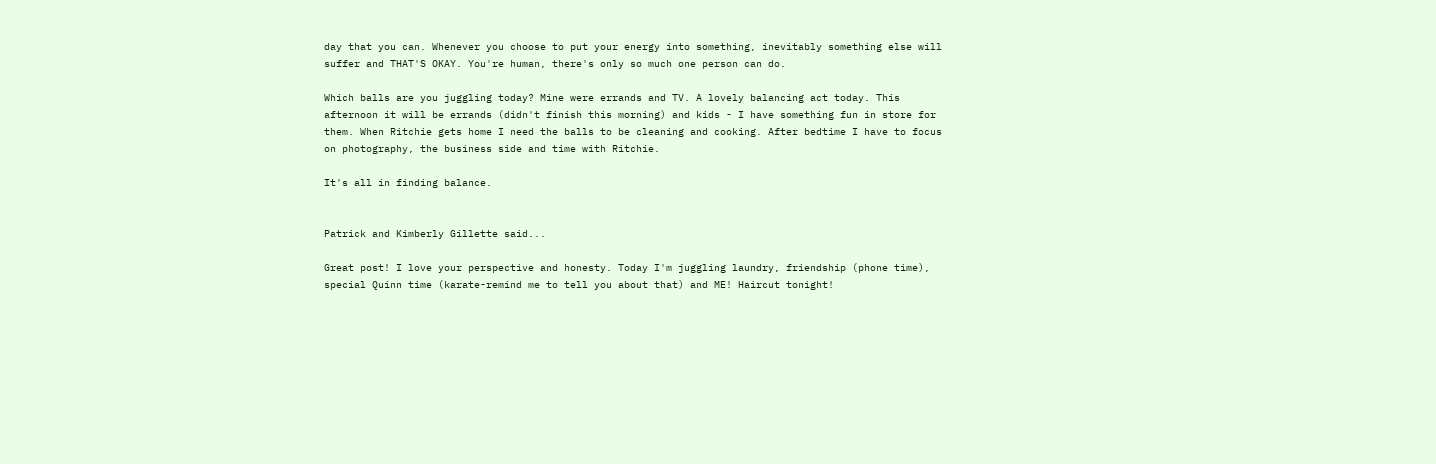day that you can. Whenever you choose to put your energy into something, inevitably something else will suffer and THAT'S OKAY. You're human, there's only so much one person can do.

Which balls are you juggling today? Mine were errands and TV. A lovely balancing act today. This afternoon it will be errands (didn't finish this morning) and kids - I have something fun in store for them. When Ritchie gets home I need the balls to be cleaning and cooking. After bedtime I have to focus on photography, the business side and time with Ritchie.

It's all in finding balance.


Patrick and Kimberly Gillette said...

Great post! I love your perspective and honesty. Today I'm juggling laundry, friendship (phone time), special Quinn time (karate-remind me to tell you about that) and ME! Haircut tonight!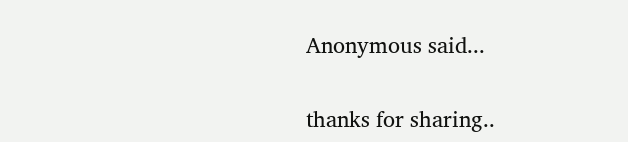Anonymous said...

thanks for sharing..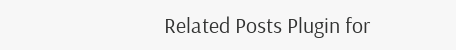Related Posts Plugin for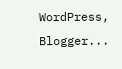WordPress, Blogger...